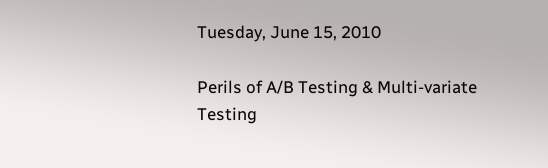Tuesday, June 15, 2010

Perils of A/B Testing & Multi-variate Testing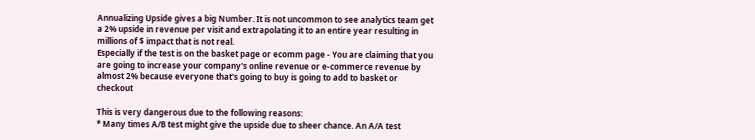Annualizing Upside gives a big Number. It is not uncommon to see analytics team get a 2% upside in revenue per visit and extrapolating it to an entire year resulting in millions of $ impact that is not real.
Especially if the test is on the basket page or ecomm page - You are claiming that you are going to increase your company's online revenue or e-commerce revenue by almost 2% because everyone that's going to buy is going to add to basket or checkout

This is very dangerous due to the following reasons:
* Many times A/B test might give the upside due to sheer chance. An A/A test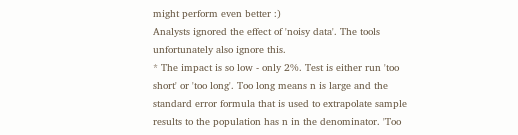might perform even better :)
Analysts ignored the effect of 'noisy data'. The tools unfortunately also ignore this.
* The impact is so low - only 2%. Test is either run 'too short' or 'too long'. Too long means n is large and the standard error formula that is used to extrapolate sample results to the population has n in the denominator. 'Too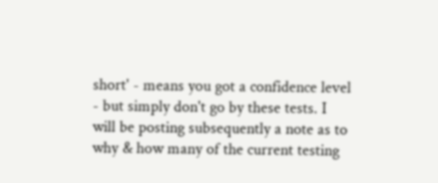short' - means you got a confidence level - but simply don't go by these tests. I will be posting subsequently a note as to why & how many of the current testing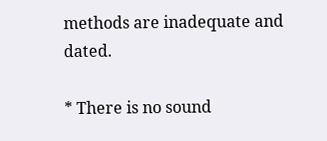methods are inadequate and dated.

* There is no sound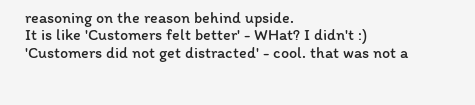reasoning on the reason behind upside.
It is like 'Customers felt better' - WHat? I didn't :)
'Customers did not get distracted' - cool. that was not a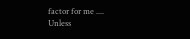factor for me ....
Unless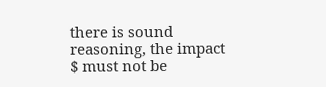there is sound reasoning, the impact $ must not be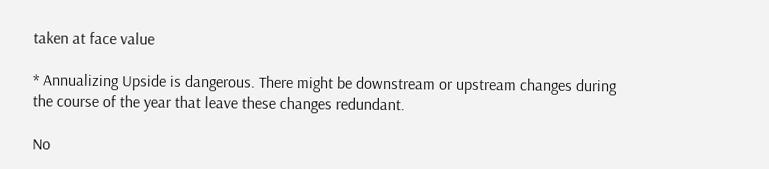taken at face value

* Annualizing Upside is dangerous. There might be downstream or upstream changes during the course of the year that leave these changes redundant.

No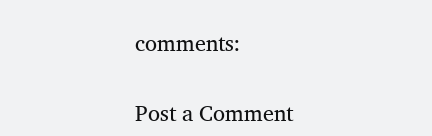comments:

Post a Comment